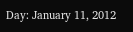Day: January 11, 2012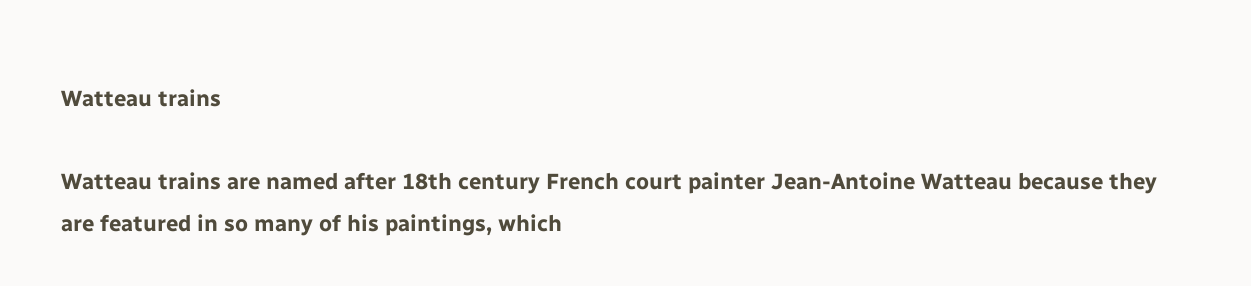Watteau trains

Watteau trains are named after 18th century French court painter Jean-Antoine Watteau because they are featured in so many of his paintings, which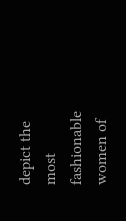depict the most fashionable women of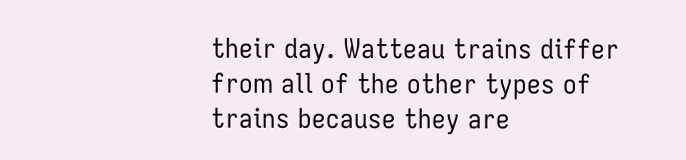their day. Watteau trains differ from all of the other types of trains because they are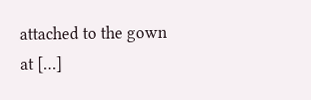attached to the gown at […]